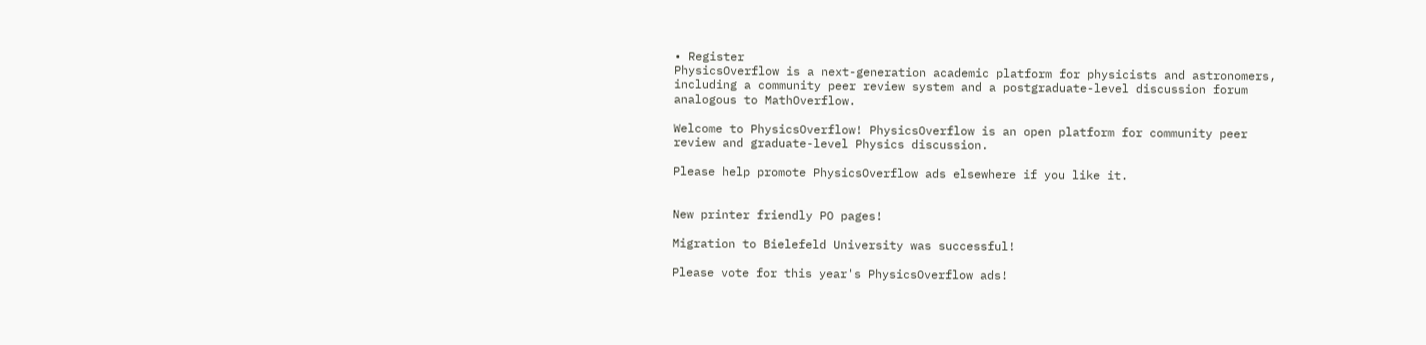• Register
PhysicsOverflow is a next-generation academic platform for physicists and astronomers, including a community peer review system and a postgraduate-level discussion forum analogous to MathOverflow.

Welcome to PhysicsOverflow! PhysicsOverflow is an open platform for community peer review and graduate-level Physics discussion.

Please help promote PhysicsOverflow ads elsewhere if you like it.


New printer friendly PO pages!

Migration to Bielefeld University was successful!

Please vote for this year's PhysicsOverflow ads!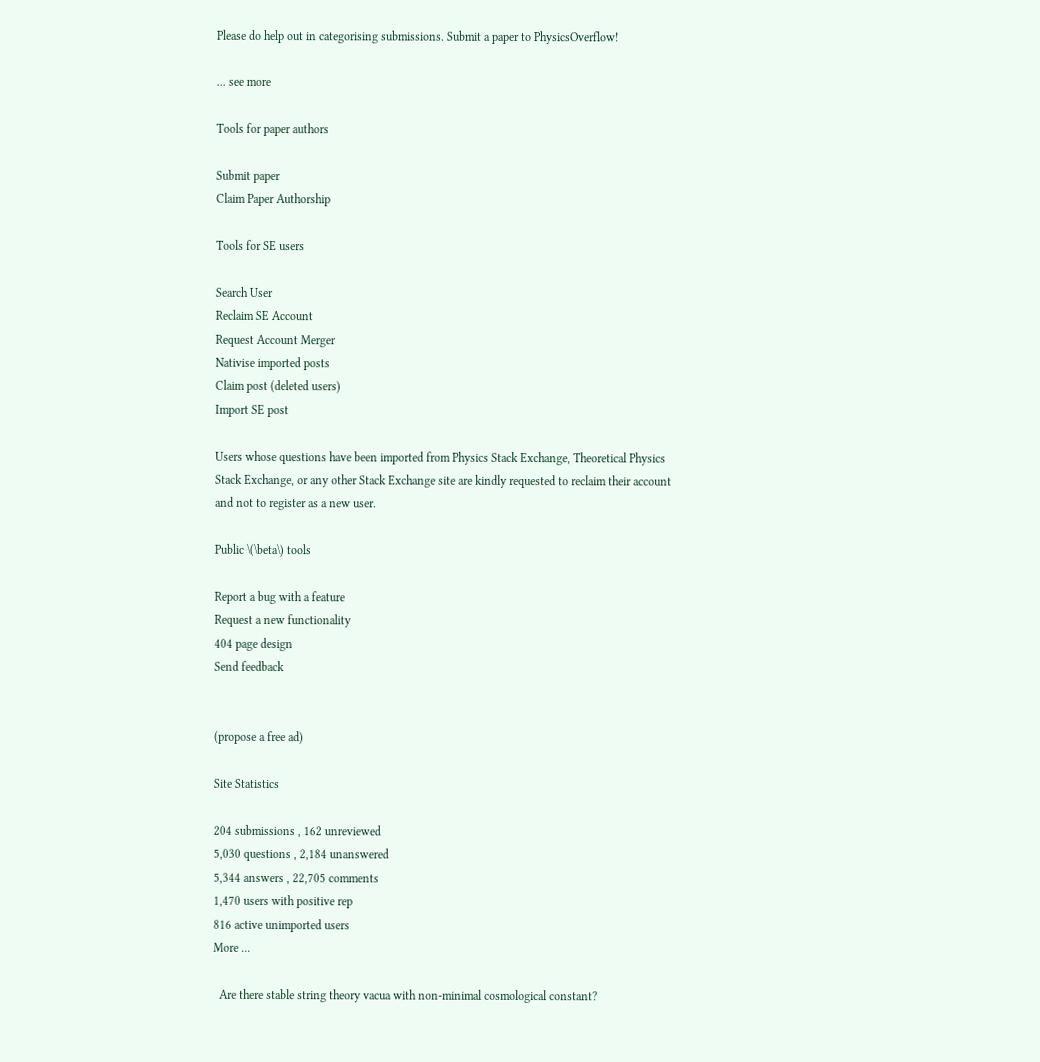Please do help out in categorising submissions. Submit a paper to PhysicsOverflow!

... see more

Tools for paper authors

Submit paper
Claim Paper Authorship

Tools for SE users

Search User
Reclaim SE Account
Request Account Merger
Nativise imported posts
Claim post (deleted users)
Import SE post

Users whose questions have been imported from Physics Stack Exchange, Theoretical Physics Stack Exchange, or any other Stack Exchange site are kindly requested to reclaim their account and not to register as a new user.

Public \(\beta\) tools

Report a bug with a feature
Request a new functionality
404 page design
Send feedback


(propose a free ad)

Site Statistics

204 submissions , 162 unreviewed
5,030 questions , 2,184 unanswered
5,344 answers , 22,705 comments
1,470 users with positive rep
816 active unimported users
More ...

  Are there stable string theory vacua with non-minimal cosmological constant?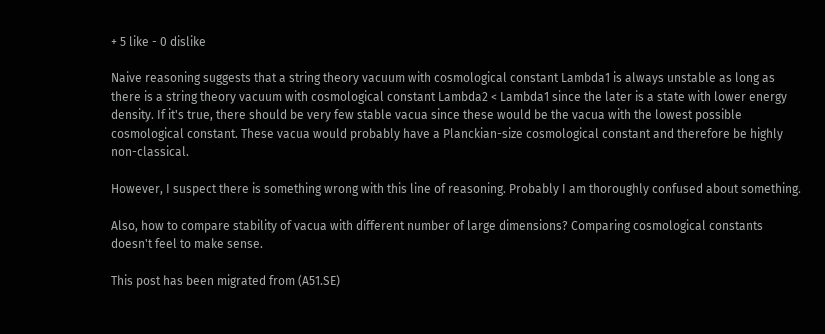+ 5 like - 0 dislike

Naive reasoning suggests that a string theory vacuum with cosmological constant Lambda1 is always unstable as long as there is a string theory vacuum with cosmological constant Lambda2 < Lambda1 since the later is a state with lower energy density. If it's true, there should be very few stable vacua since these would be the vacua with the lowest possible cosmological constant. These vacua would probably have a Planckian-size cosmological constant and therefore be highly non-classical.

However, I suspect there is something wrong with this line of reasoning. Probably I am thoroughly confused about something.

Also, how to compare stability of vacua with different number of large dimensions? Comparing cosmological constants doesn't feel to make sense.

This post has been migrated from (A51.SE)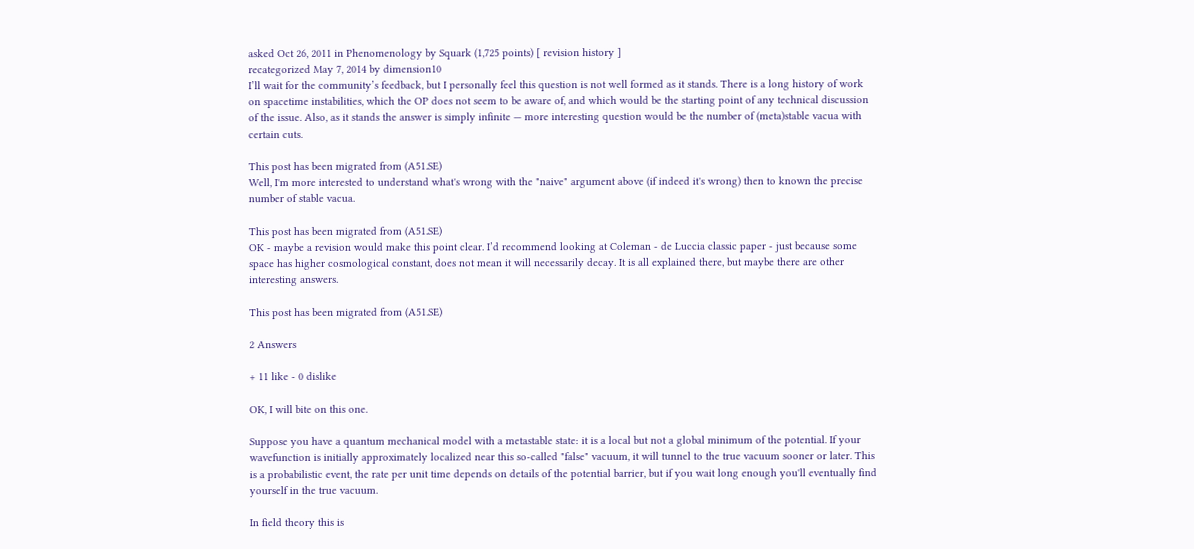asked Oct 26, 2011 in Phenomenology by Squark (1,725 points) [ revision history ]
recategorized May 7, 2014 by dimension10
I’ll wait for the community’s feedback, but I personally feel this question is not well formed as it stands. There is a long history of work on spacetime instabilities, which the OP does not seem to be aware of, and which would be the starting point of any technical discussion of the issue. Also, as it stands the answer is simply infinite — more interesting question would be the number of (meta)stable vacua with certain cuts.

This post has been migrated from (A51.SE)
Well, I'm more interested to understand what's wrong with the "naive" argument above (if indeed it's wrong) then to known the precise number of stable vacua.

This post has been migrated from (A51.SE)
OK - maybe a revision would make this point clear. I’d recommend looking at Coleman - de Luccia classic paper - just because some space has higher cosmological constant, does not mean it will necessarily decay. It is all explained there, but maybe there are other interesting answers.

This post has been migrated from (A51.SE)

2 Answers

+ 11 like - 0 dislike

OK, I will bite on this one.

Suppose you have a quantum mechanical model with a metastable state: it is a local but not a global minimum of the potential. If your wavefunction is initially approximately localized near this so-called "false" vacuum, it will tunnel to the true vacuum sooner or later. This is a probabilistic event, the rate per unit time depends on details of the potential barrier, but if you wait long enough you'll eventually find yourself in the true vacuum.

In field theory this is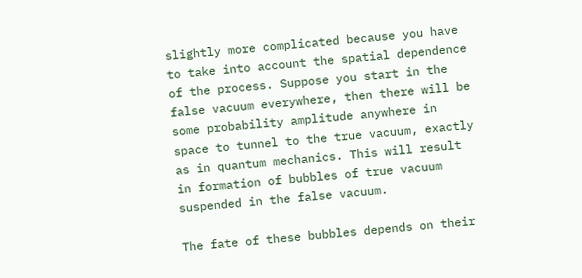slightly more complicated because you have to take into account the spatial dependence of the process. Suppose you start in the false vacuum everywhere, then there will be some probability amplitude anywhere in space to tunnel to the true vacuum, exactly as in quantum mechanics. This will result in formation of bubbles of true vacuum suspended in the false vacuum.

The fate of these bubbles depends on their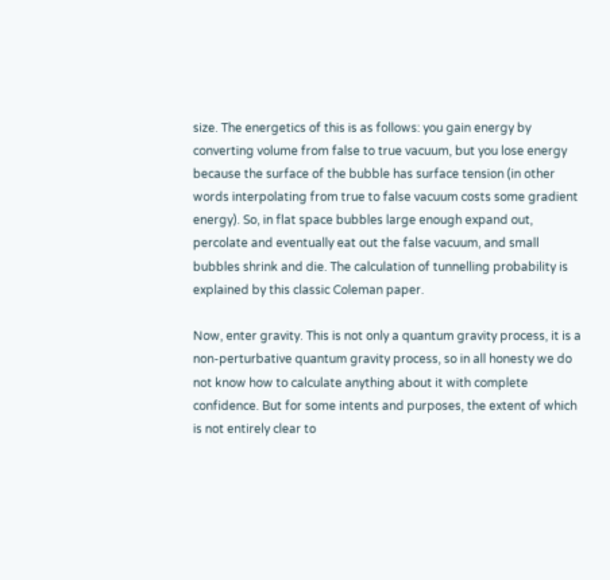size. The energetics of this is as follows: you gain energy by converting volume from false to true vacuum, but you lose energy because the surface of the bubble has surface tension (in other words interpolating from true to false vacuum costs some gradient energy). So, in flat space bubbles large enough expand out, percolate and eventually eat out the false vacuum, and small bubbles shrink and die. The calculation of tunnelling probability is explained by this classic Coleman paper.

Now, enter gravity. This is not only a quantum gravity process, it is a non-perturbative quantum gravity process, so in all honesty we do not know how to calculate anything about it with complete confidence. But for some intents and purposes, the extent of which is not entirely clear to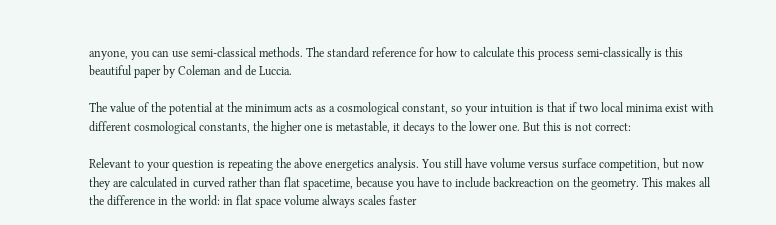anyone, you can use semi-classical methods. The standard reference for how to calculate this process semi-classically is this beautiful paper by Coleman and de Luccia.

The value of the potential at the minimum acts as a cosmological constant, so your intuition is that if two local minima exist with different cosmological constants, the higher one is metastable, it decays to the lower one. But this is not correct:

Relevant to your question is repeating the above energetics analysis. You still have volume versus surface competition, but now they are calculated in curved rather than flat spacetime, because you have to include backreaction on the geometry. This makes all the difference in the world: in flat space volume always scales faster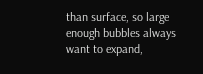than surface, so large enough bubbles always want to expand,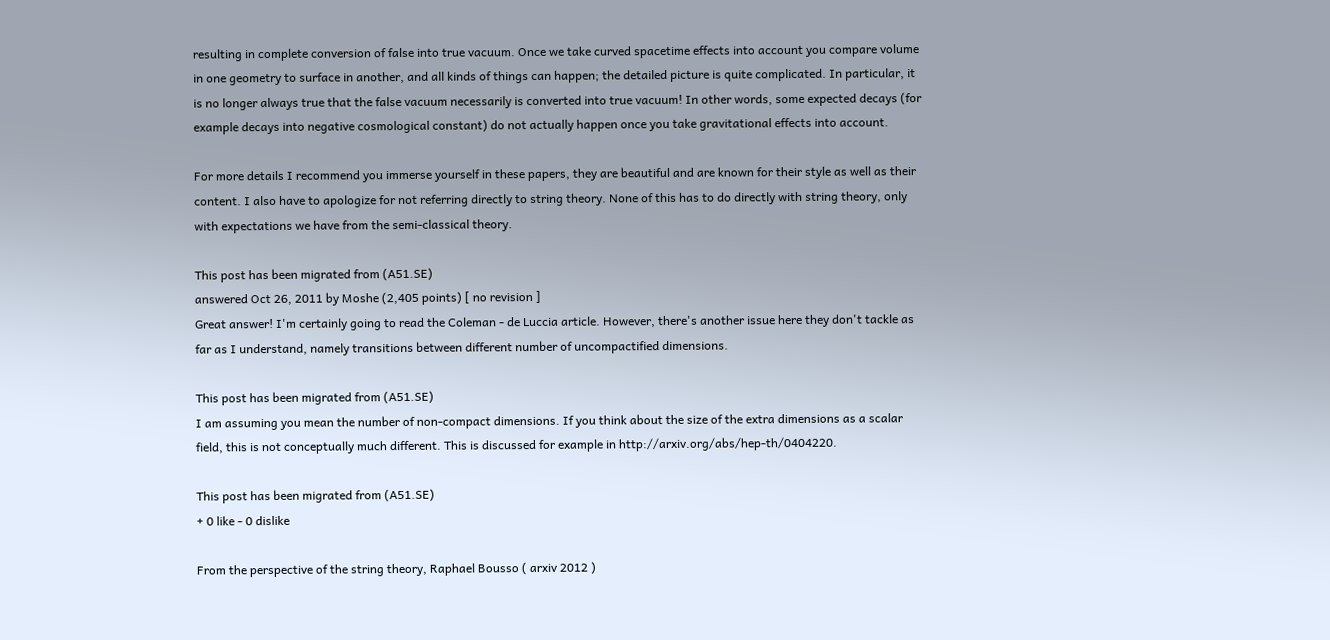resulting in complete conversion of false into true vacuum. Once we take curved spacetime effects into account you compare volume in one geometry to surface in another, and all kinds of things can happen; the detailed picture is quite complicated. In particular, it is no longer always true that the false vacuum necessarily is converted into true vacuum! In other words, some expected decays (for example decays into negative cosmological constant) do not actually happen once you take gravitational effects into account.

For more details I recommend you immerse yourself in these papers, they are beautiful and are known for their style as well as their content. I also have to apologize for not referring directly to string theory. None of this has to do directly with string theory, only with expectations we have from the semi-classical theory.

This post has been migrated from (A51.SE)
answered Oct 26, 2011 by Moshe (2,405 points) [ no revision ]
Great answer! I'm certainly going to read the Coleman - de Luccia article. However, there's another issue here they don't tackle as far as I understand, namely transitions between different number of uncompactified dimensions.

This post has been migrated from (A51.SE)
I am assuming you mean the number of non-compact dimensions. If you think about the size of the extra dimensions as a scalar field, this is not conceptually much different. This is discussed for example in http://arxiv.org/abs/hep-th/0404220.

This post has been migrated from (A51.SE)
+ 0 like - 0 dislike

From the perspective of the string theory, Raphael Bousso ( arxiv 2012 )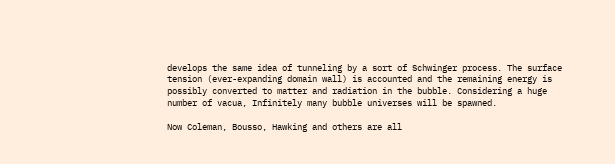develops the same idea of tunneling by a sort of Schwinger process. The surface tension (ever-expanding domain wall) is accounted and the remaining energy is possibly converted to matter and radiation in the bubble. Considering a huge number of vacua, Infinitely many bubble universes will be spawned.

Now Coleman, Bousso, Hawking and others are all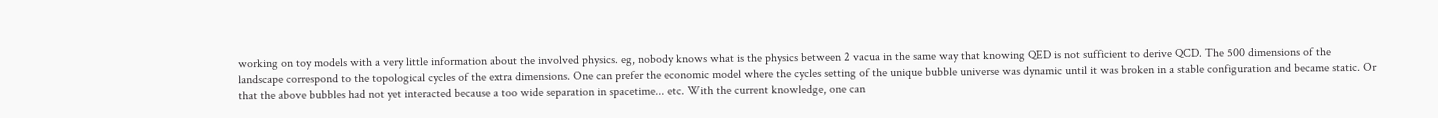working on toy models with a very little information about the involved physics. eg, nobody knows what is the physics between 2 vacua in the same way that knowing QED is not sufficient to derive QCD. The 500 dimensions of the landscape correspond to the topological cycles of the extra dimensions. One can prefer the economic model where the cycles setting of the unique bubble universe was dynamic until it was broken in a stable configuration and became static. Or that the above bubbles had not yet interacted because a too wide separation in spacetime... etc. With the current knowledge, one can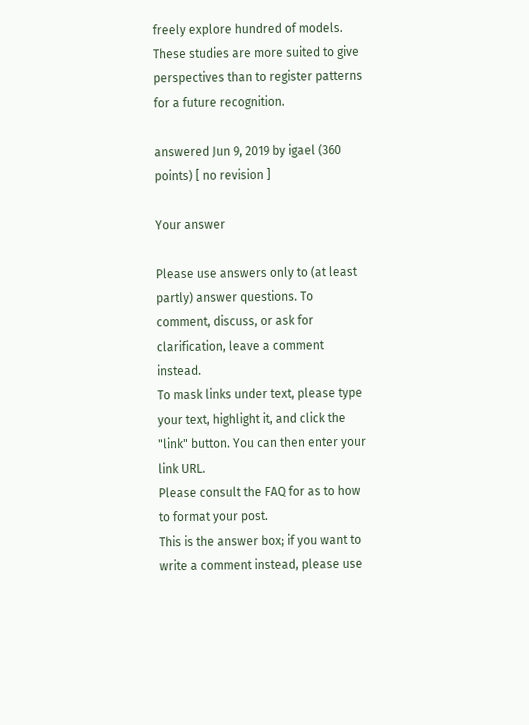freely explore hundred of models. These studies are more suited to give perspectives than to register patterns for a future recognition.

answered Jun 9, 2019 by igael (360 points) [ no revision ]

Your answer

Please use answers only to (at least partly) answer questions. To comment, discuss, or ask for clarification, leave a comment instead.
To mask links under text, please type your text, highlight it, and click the "link" button. You can then enter your link URL.
Please consult the FAQ for as to how to format your post.
This is the answer box; if you want to write a comment instead, please use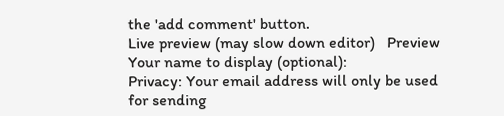the 'add comment' button.
Live preview (may slow down editor)   Preview
Your name to display (optional):
Privacy: Your email address will only be used for sending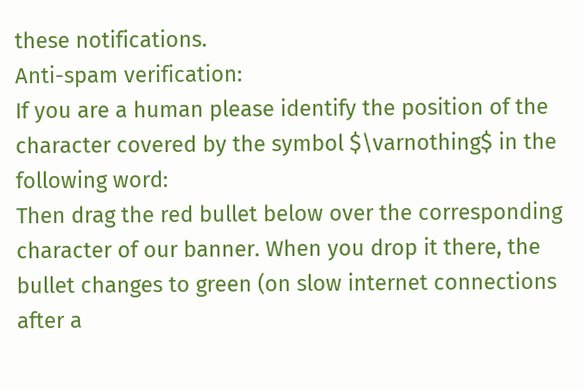these notifications.
Anti-spam verification:
If you are a human please identify the position of the character covered by the symbol $\varnothing$ in the following word:
Then drag the red bullet below over the corresponding character of our banner. When you drop it there, the bullet changes to green (on slow internet connections after a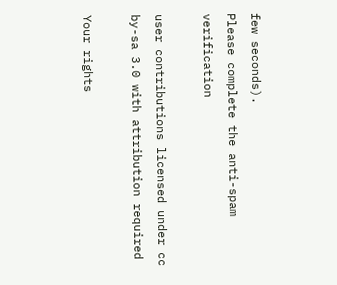few seconds).
Please complete the anti-spam verification

user contributions licensed under cc by-sa 3.0 with attribution required

Your rights